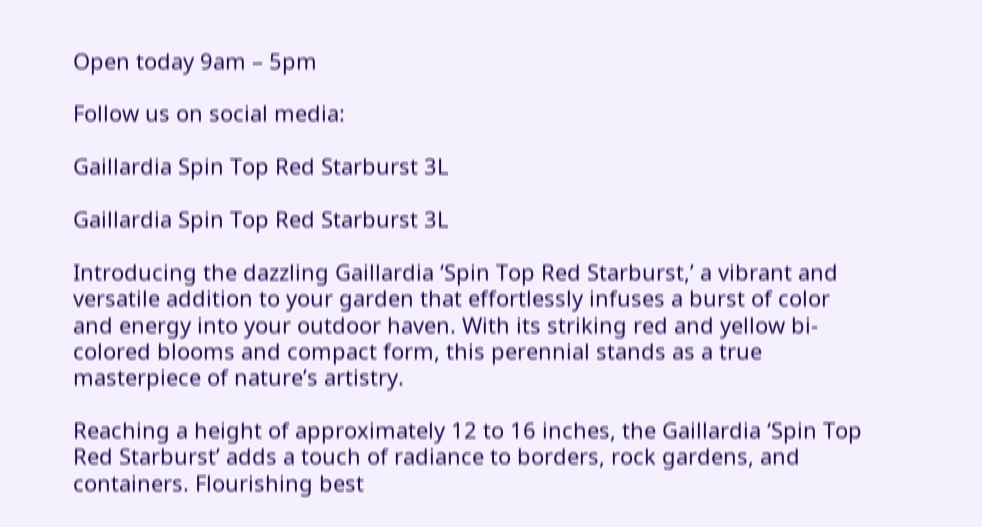Open today 9am – 5pm

Follow us on social media:

Gaillardia Spin Top Red Starburst 3L

Gaillardia Spin Top Red Starburst 3L

Introducing the dazzling Gaillardia ‘Spin Top Red Starburst,’ a vibrant and versatile addition to your garden that effortlessly infuses a burst of color and energy into your outdoor haven. With its striking red and yellow bi-colored blooms and compact form, this perennial stands as a true masterpiece of nature’s artistry.

Reaching a height of approximately 12 to 16 inches, the Gaillardia ‘Spin Top Red Starburst’ adds a touch of radiance to borders, rock gardens, and containers. Flourishing best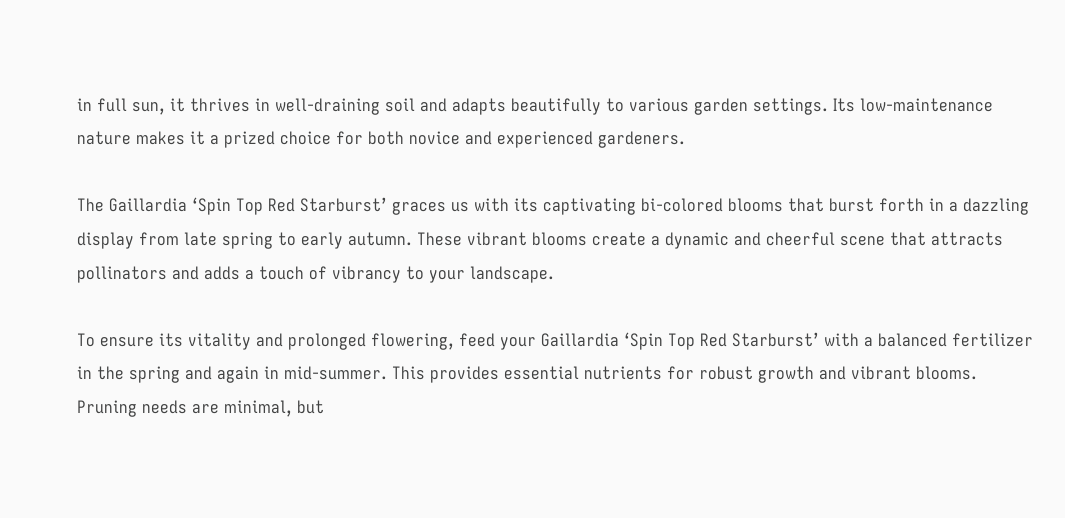in full sun, it thrives in well-draining soil and adapts beautifully to various garden settings. Its low-maintenance nature makes it a prized choice for both novice and experienced gardeners.

The Gaillardia ‘Spin Top Red Starburst’ graces us with its captivating bi-colored blooms that burst forth in a dazzling display from late spring to early autumn. These vibrant blooms create a dynamic and cheerful scene that attracts pollinators and adds a touch of vibrancy to your landscape.

To ensure its vitality and prolonged flowering, feed your Gaillardia ‘Spin Top Red Starburst’ with a balanced fertilizer in the spring and again in mid-summer. This provides essential nutrients for robust growth and vibrant blooms. Pruning needs are minimal, but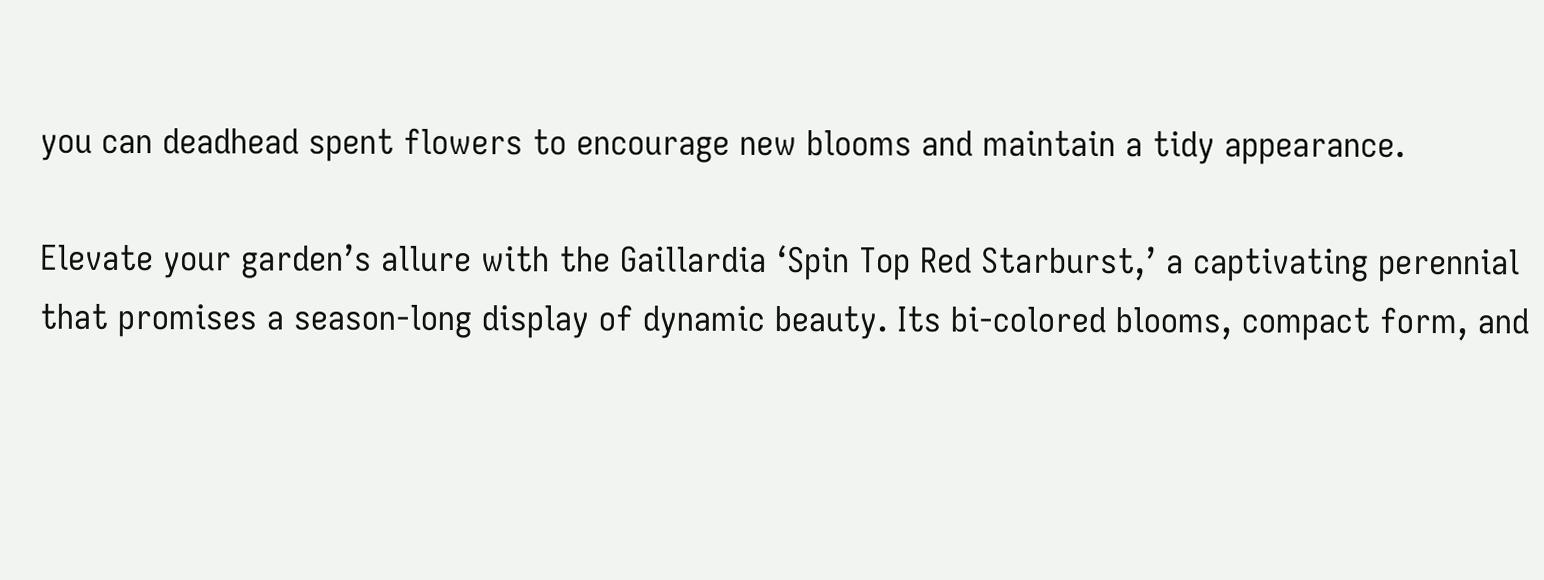you can deadhead spent flowers to encourage new blooms and maintain a tidy appearance.

Elevate your garden’s allure with the Gaillardia ‘Spin Top Red Starburst,’ a captivating perennial that promises a season-long display of dynamic beauty. Its bi-colored blooms, compact form, and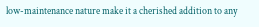low-maintenance nature make it a cherished addition to any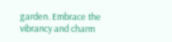garden. Embrace the vibrancy and charm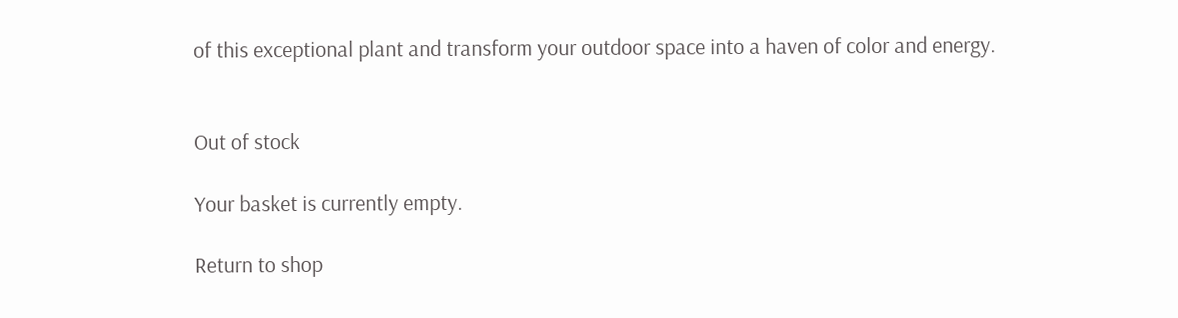of this exceptional plant and transform your outdoor space into a haven of color and energy.


Out of stock

Your basket is currently empty.

Return to shop